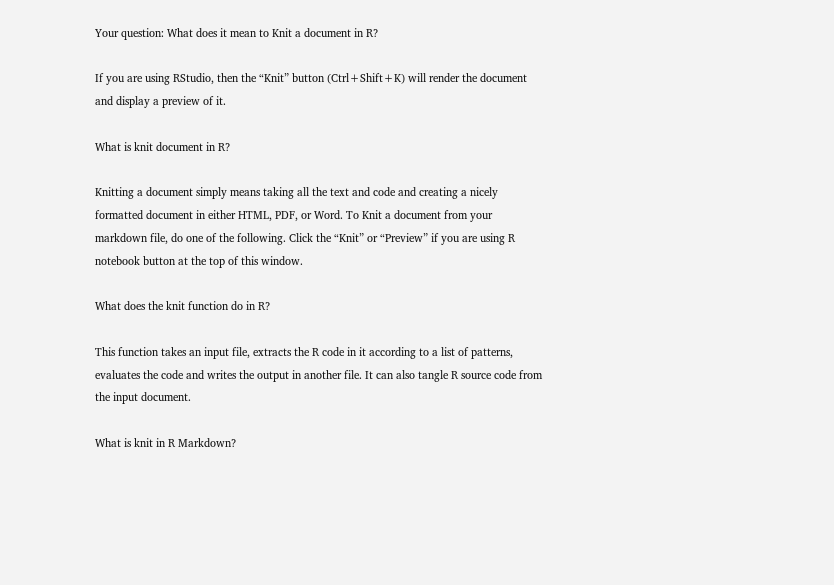Your question: What does it mean to Knit a document in R?

If you are using RStudio, then the “Knit” button (Ctrl+Shift+K) will render the document and display a preview of it.

What is knit document in R?

Knitting a document simply means taking all the text and code and creating a nicely formatted document in either HTML, PDF, or Word. To Knit a document from your markdown file, do one of the following. Click the “Knit” or “Preview” if you are using R notebook button at the top of this window.

What does the knit function do in R?

This function takes an input file, extracts the R code in it according to a list of patterns, evaluates the code and writes the output in another file. It can also tangle R source code from the input document.

What is knit in R Markdown?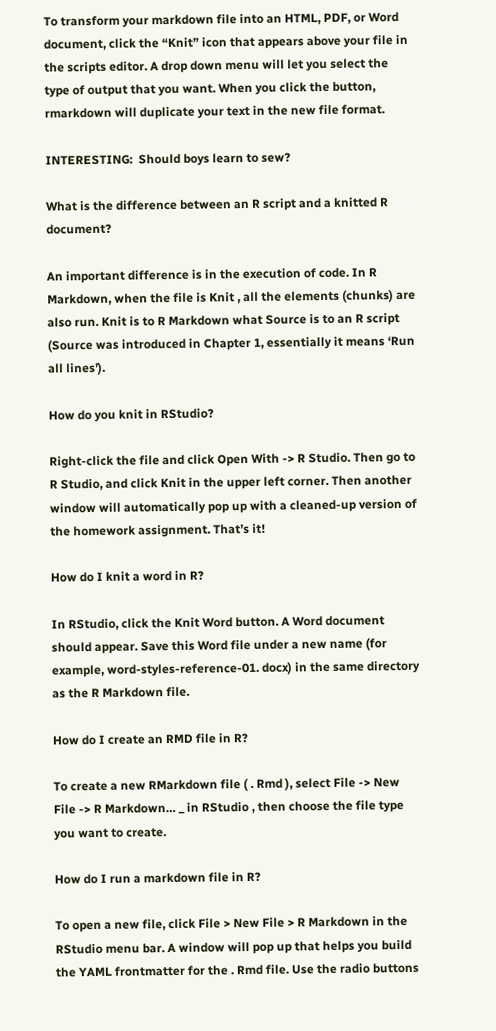To transform your markdown file into an HTML, PDF, or Word document, click the “Knit” icon that appears above your file in the scripts editor. A drop down menu will let you select the type of output that you want. When you click the button, rmarkdown will duplicate your text in the new file format.

INTERESTING:  Should boys learn to sew?

What is the difference between an R script and a knitted R document?

An important difference is in the execution of code. In R Markdown, when the file is Knit , all the elements (chunks) are also run. Knit is to R Markdown what Source is to an R script (Source was introduced in Chapter 1, essentially it means ‘Run all lines’).

How do you knit in RStudio?

Right-click the file and click Open With -> R Studio. Then go to R Studio, and click Knit in the upper left corner. Then another window will automatically pop up with a cleaned-up version of the homework assignment. That’s it!

How do I knit a word in R?

In RStudio, click the Knit Word button. A Word document should appear. Save this Word file under a new name (for example, word-styles-reference-01. docx) in the same directory as the R Markdown file.

How do I create an RMD file in R?

To create a new RMarkdown file ( . Rmd ), select File -> New File -> R Markdown… _ in RStudio , then choose the file type you want to create.

How do I run a markdown file in R?

To open a new file, click File > New File > R Markdown in the RStudio menu bar. A window will pop up that helps you build the YAML frontmatter for the . Rmd file. Use the radio buttons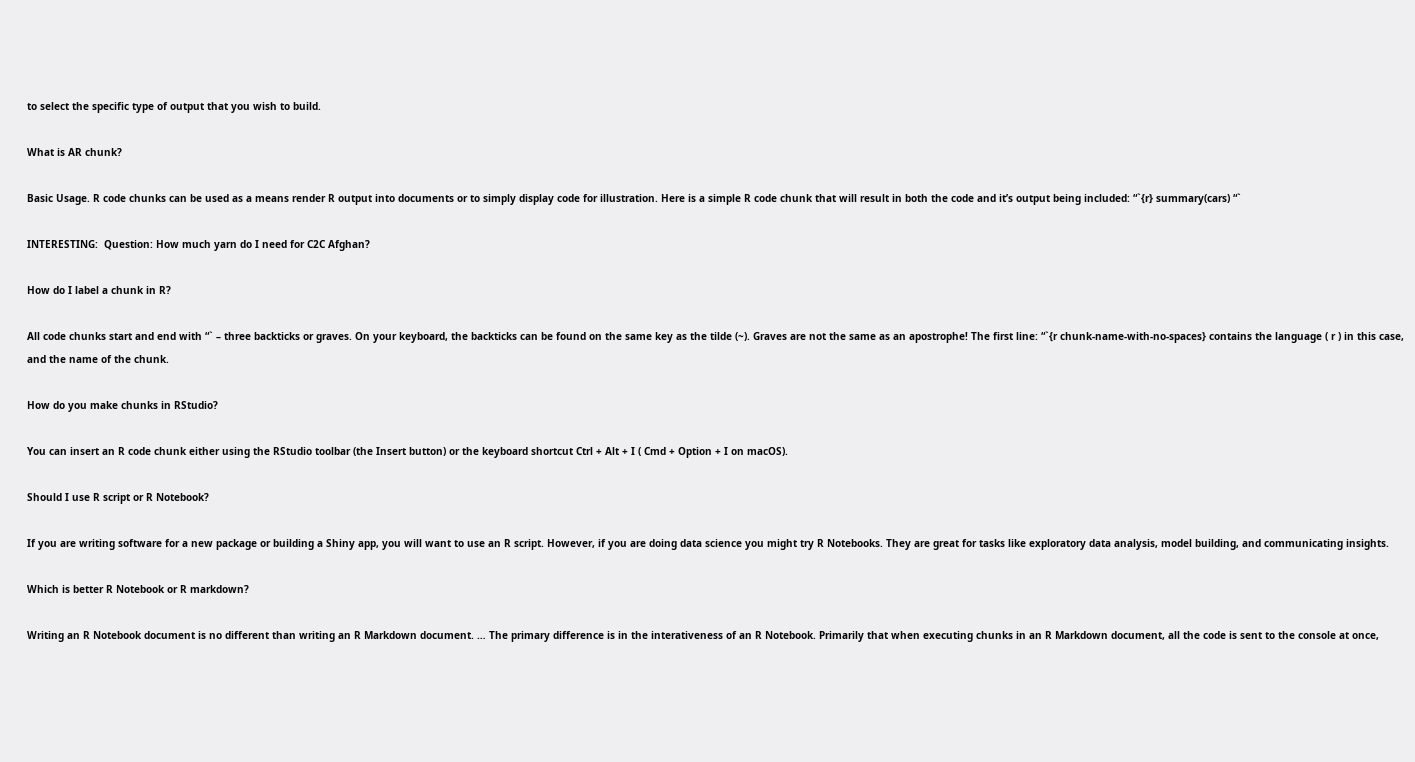to select the specific type of output that you wish to build.

What is AR chunk?

Basic Usage. R code chunks can be used as a means render R output into documents or to simply display code for illustration. Here is a simple R code chunk that will result in both the code and it’s output being included: “`{r} summary(cars) “`

INTERESTING:  Question: How much yarn do I need for C2C Afghan?

How do I label a chunk in R?

All code chunks start and end with “` – three backticks or graves. On your keyboard, the backticks can be found on the same key as the tilde (~). Graves are not the same as an apostrophe! The first line: “`{r chunk-name-with-no-spaces} contains the language ( r ) in this case, and the name of the chunk.

How do you make chunks in RStudio?

You can insert an R code chunk either using the RStudio toolbar (the Insert button) or the keyboard shortcut Ctrl + Alt + I ( Cmd + Option + I on macOS).

Should I use R script or R Notebook?

If you are writing software for a new package or building a Shiny app, you will want to use an R script. However, if you are doing data science you might try R Notebooks. They are great for tasks like exploratory data analysis, model building, and communicating insights.

Which is better R Notebook or R markdown?

Writing an R Notebook document is no different than writing an R Markdown document. … The primary difference is in the interativeness of an R Notebook. Primarily that when executing chunks in an R Markdown document, all the code is sent to the console at once,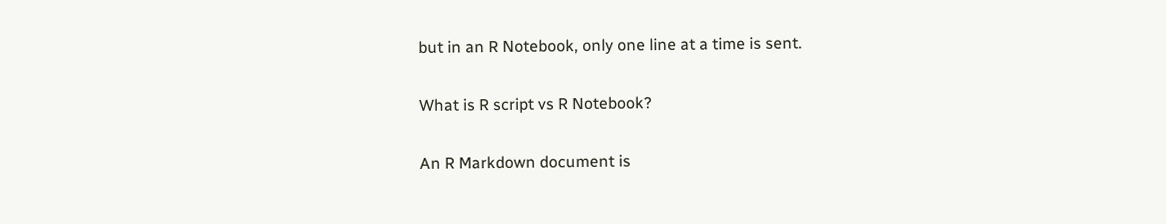but in an R Notebook, only one line at a time is sent.

What is R script vs R Notebook?

An R Markdown document is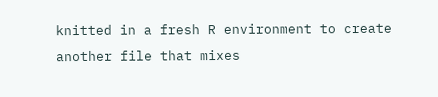knitted in a fresh R environment to create another file that mixes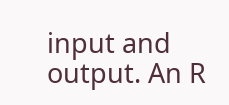input and output. An R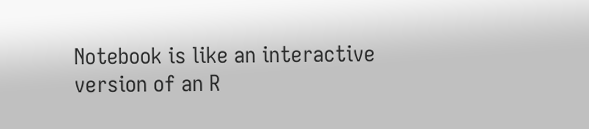Notebook is like an interactive version of an R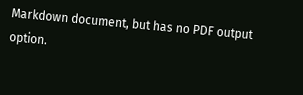Markdown document, but has no PDF output option.